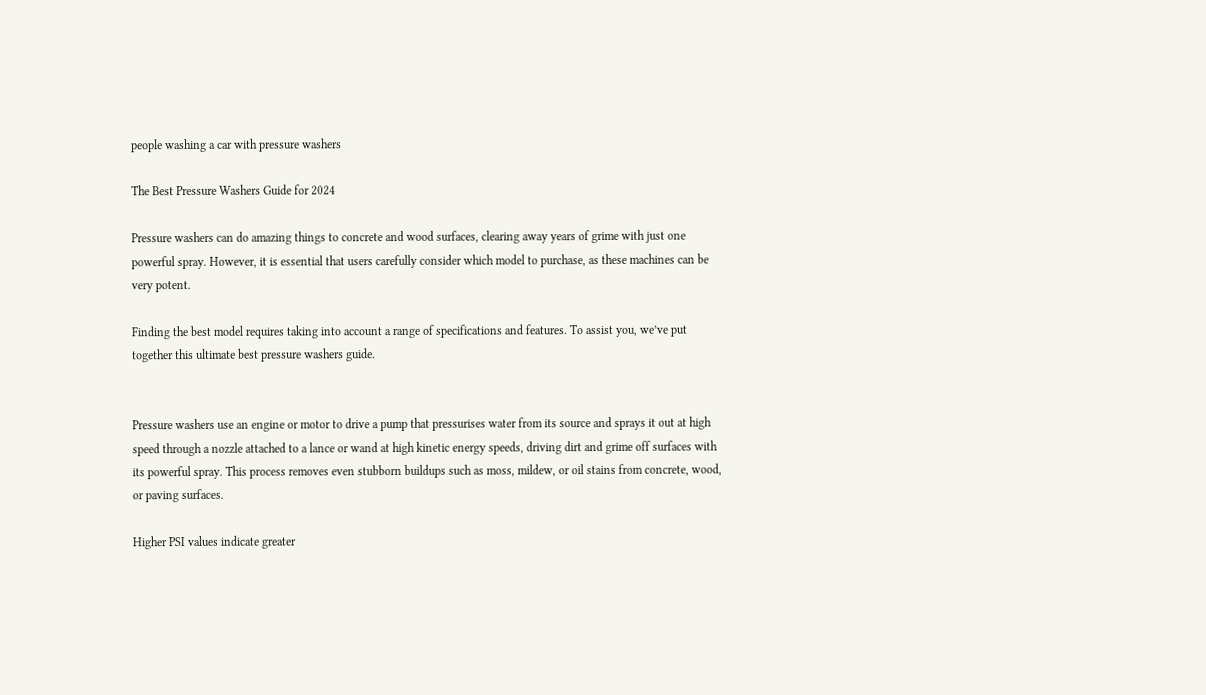people washing a car with pressure washers

The Best Pressure Washers Guide for 2024

Pressure washers can do amazing things to concrete and wood surfaces, clearing away years of grime with just one powerful spray. However, it is essential that users carefully consider which model to purchase, as these machines can be very potent.

Finding the best model requires taking into account a range of specifications and features. To assist you, we’ve put together this ultimate best pressure washers guide.


Pressure washers use an engine or motor to drive a pump that pressurises water from its source and sprays it out at high speed through a nozzle attached to a lance or wand at high kinetic energy speeds, driving dirt and grime off surfaces with its powerful spray. This process removes even stubborn buildups such as moss, mildew, or oil stains from concrete, wood, or paving surfaces.

Higher PSI values indicate greater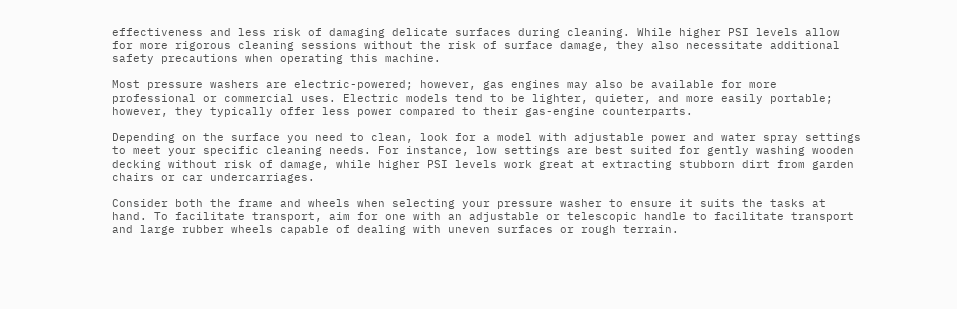effectiveness and less risk of damaging delicate surfaces during cleaning. While higher PSI levels allow for more rigorous cleaning sessions without the risk of surface damage, they also necessitate additional safety precautions when operating this machine.

Most pressure washers are electric-powered; however, gas engines may also be available for more professional or commercial uses. Electric models tend to be lighter, quieter, and more easily portable; however, they typically offer less power compared to their gas-engine counterparts.

Depending on the surface you need to clean, look for a model with adjustable power and water spray settings to meet your specific cleaning needs. For instance, low settings are best suited for gently washing wooden decking without risk of damage, while higher PSI levels work great at extracting stubborn dirt from garden chairs or car undercarriages.

Consider both the frame and wheels when selecting your pressure washer to ensure it suits the tasks at hand. To facilitate transport, aim for one with an adjustable or telescopic handle to facilitate transport and large rubber wheels capable of dealing with uneven surfaces or rough terrain.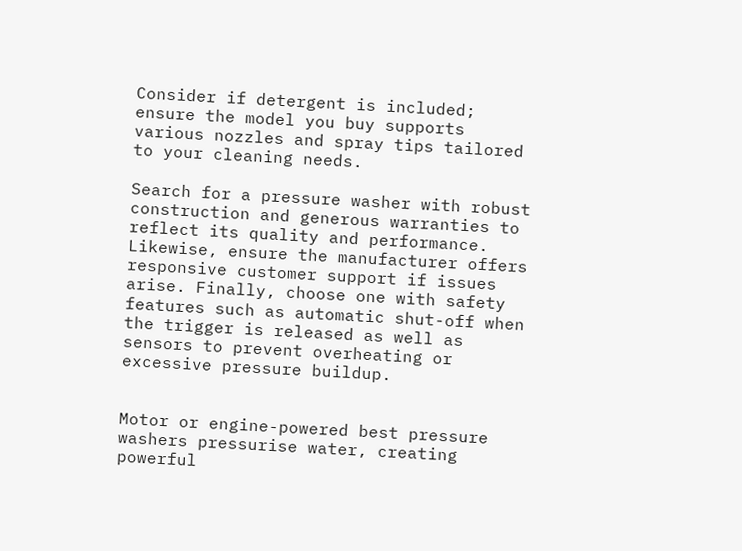Consider if detergent is included; ensure the model you buy supports various nozzles and spray tips tailored to your cleaning needs.

Search for a pressure washer with robust construction and generous warranties to reflect its quality and performance. Likewise, ensure the manufacturer offers responsive customer support if issues arise. Finally, choose one with safety features such as automatic shut-off when the trigger is released as well as sensors to prevent overheating or excessive pressure buildup.


Motor or engine-powered best pressure washers pressurise water, creating powerful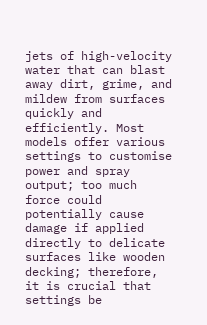jets of high-velocity water that can blast away dirt, grime, and mildew from surfaces quickly and efficiently. Most models offer various settings to customise power and spray output; too much force could potentially cause damage if applied directly to delicate surfaces like wooden decking; therefore, it is crucial that settings be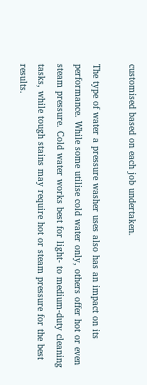customised based on each job undertaken.

The type of water a pressure washer uses also has an impact on its performance. While some utilise cold water only, others offer hot or even steam pressure. Cold water works best for light- to medium-duty cleaning tasks, while tough stains may require hot or steam pressure for the best results.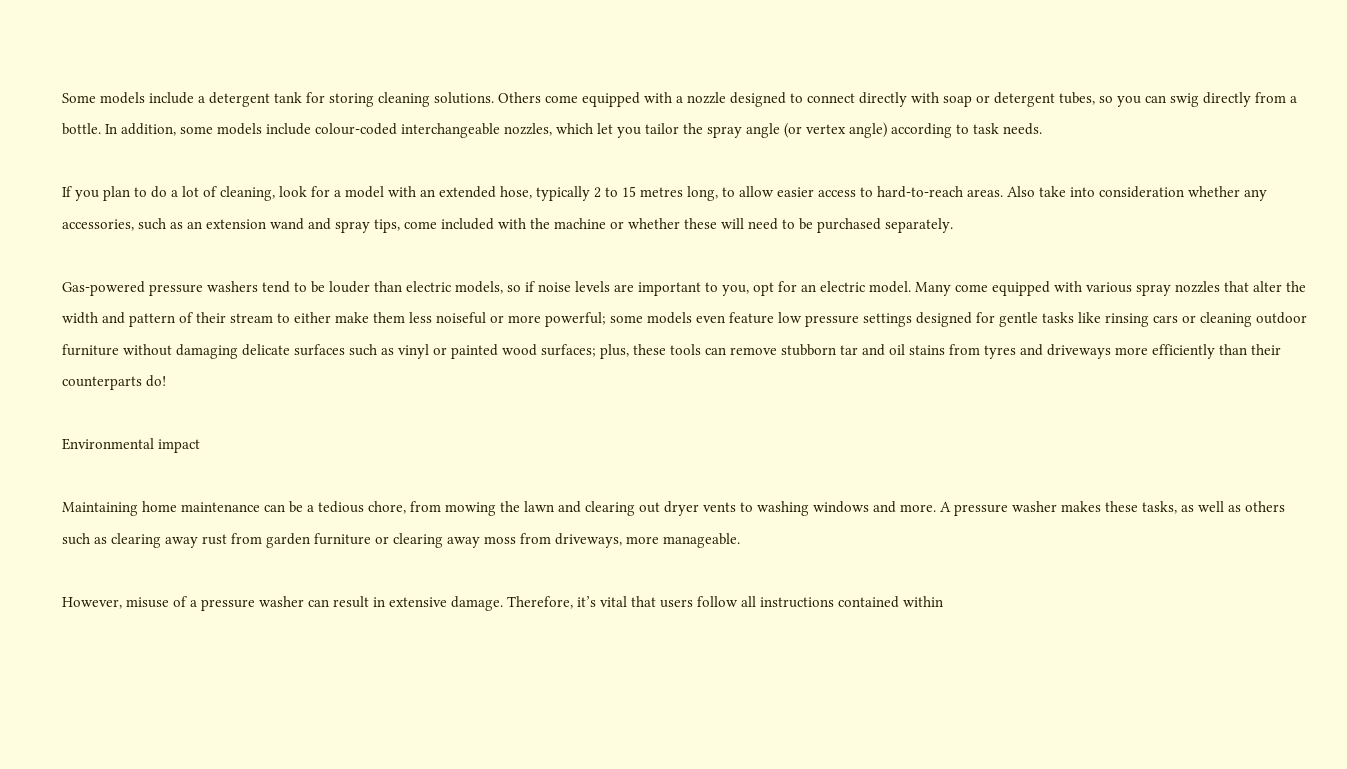Some models include a detergent tank for storing cleaning solutions. Others come equipped with a nozzle designed to connect directly with soap or detergent tubes, so you can swig directly from a bottle. In addition, some models include colour-coded interchangeable nozzles, which let you tailor the spray angle (or vertex angle) according to task needs.

If you plan to do a lot of cleaning, look for a model with an extended hose, typically 2 to 15 metres long, to allow easier access to hard-to-reach areas. Also take into consideration whether any accessories, such as an extension wand and spray tips, come included with the machine or whether these will need to be purchased separately.

Gas-powered pressure washers tend to be louder than electric models, so if noise levels are important to you, opt for an electric model. Many come equipped with various spray nozzles that alter the width and pattern of their stream to either make them less noiseful or more powerful; some models even feature low pressure settings designed for gentle tasks like rinsing cars or cleaning outdoor furniture without damaging delicate surfaces such as vinyl or painted wood surfaces; plus, these tools can remove stubborn tar and oil stains from tyres and driveways more efficiently than their counterparts do!

Environmental impact

Maintaining home maintenance can be a tedious chore, from mowing the lawn and clearing out dryer vents to washing windows and more. A pressure washer makes these tasks, as well as others such as clearing away rust from garden furniture or clearing away moss from driveways, more manageable.

However, misuse of a pressure washer can result in extensive damage. Therefore, it’s vital that users follow all instructions contained within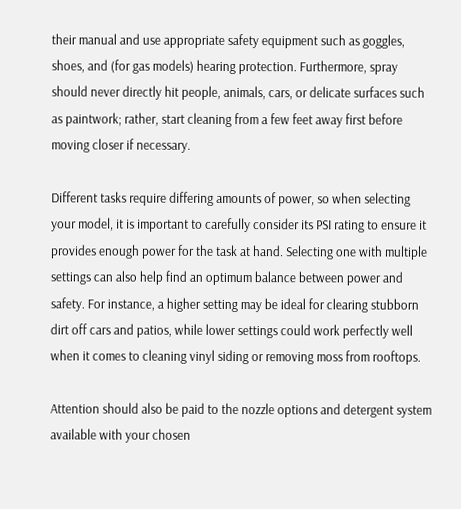their manual and use appropriate safety equipment such as goggles, shoes, and (for gas models) hearing protection. Furthermore, spray should never directly hit people, animals, cars, or delicate surfaces such as paintwork; rather, start cleaning from a few feet away first before moving closer if necessary.

Different tasks require differing amounts of power, so when selecting your model, it is important to carefully consider its PSI rating to ensure it provides enough power for the task at hand. Selecting one with multiple settings can also help find an optimum balance between power and safety. For instance, a higher setting may be ideal for clearing stubborn dirt off cars and patios, while lower settings could work perfectly well when it comes to cleaning vinyl siding or removing moss from rooftops.

Attention should also be paid to the nozzle options and detergent system available with your chosen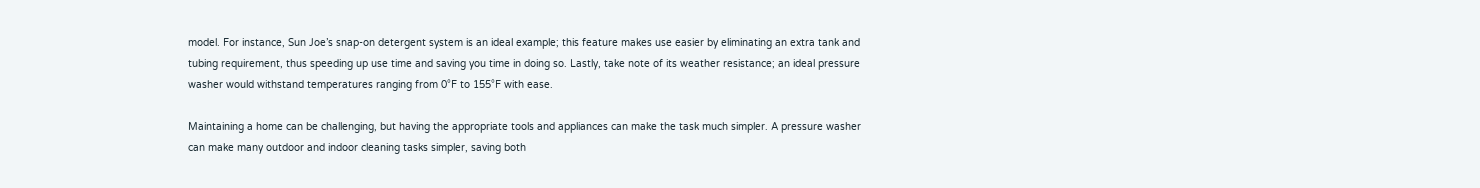model. For instance, Sun Joe’s snap-on detergent system is an ideal example; this feature makes use easier by eliminating an extra tank and tubing requirement, thus speeding up use time and saving you time in doing so. Lastly, take note of its weather resistance; an ideal pressure washer would withstand temperatures ranging from 0°F to 155°F with ease.

Maintaining a home can be challenging, but having the appropriate tools and appliances can make the task much simpler. A pressure washer can make many outdoor and indoor cleaning tasks simpler, saving both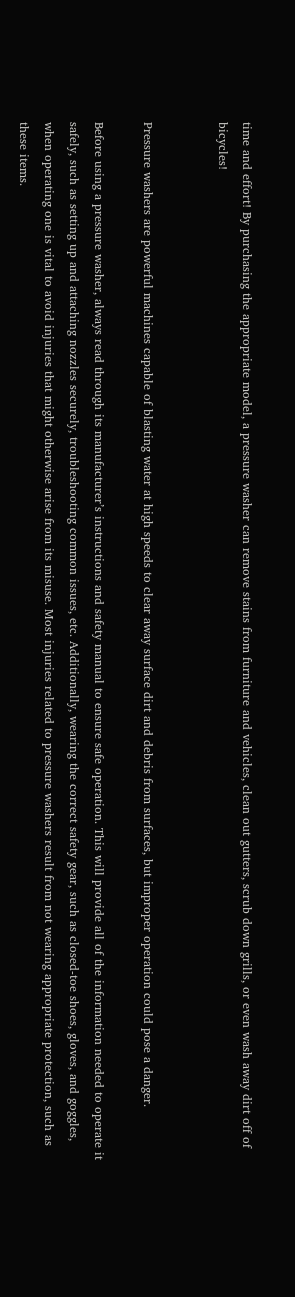time and effort! By purchasing the appropriate model, a pressure washer can remove stains from furniture and vehicles, clean out gutters, scrub down grills, or even wash away dirt off of bicycles!


Pressure washers are powerful machines capable of blasting water at high speeds to clear away surface dirt and debris from surfaces, but improper operation could pose a danger.

Before using a pressure washer, always read through its manufacturer’s instructions and safety manual to ensure safe operation. This will provide all of the information needed to operate it safely, such as setting up and attaching nozzles securely, troubleshooting common issues, etc. Additionally, wearing the correct safety gear, such as closed-toe shoes, gloves, and goggles, when operating one is vital to avoid injuries that might otherwise arise from its misuse. Most injuries related to pressure washers result from not wearing appropriate protection, such as these items.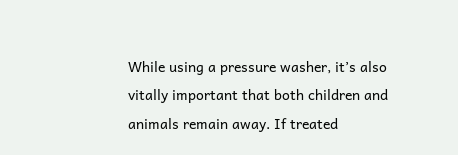While using a pressure washer, it’s also vitally important that both children and animals remain away. If treated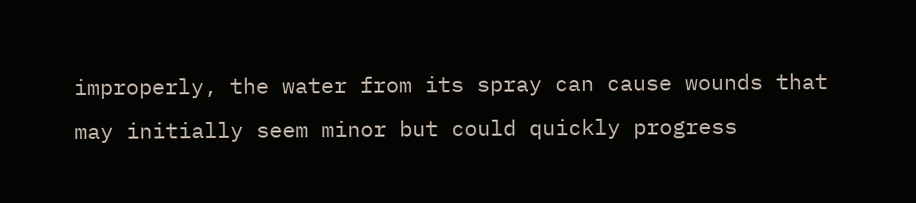improperly, the water from its spray can cause wounds that may initially seem minor but could quickly progress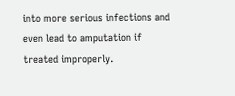into more serious infections and even lead to amputation if treated improperly.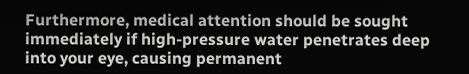Furthermore, medical attention should be sought immediately if high-pressure water penetrates deep into your eye, causing permanent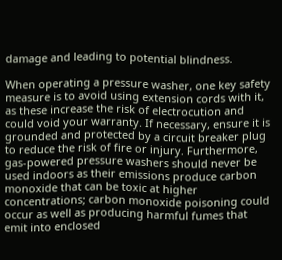damage and leading to potential blindness.

When operating a pressure washer, one key safety measure is to avoid using extension cords with it, as these increase the risk of electrocution and could void your warranty. If necessary, ensure it is grounded and protected by a circuit breaker plug to reduce the risk of fire or injury. Furthermore, gas-powered pressure washers should never be used indoors as their emissions produce carbon monoxide that can be toxic at higher concentrations; carbon monoxide poisoning could occur as well as producing harmful fumes that emit into enclosed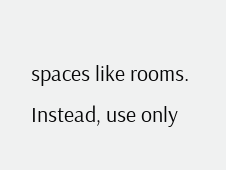spaces like rooms. Instead, use only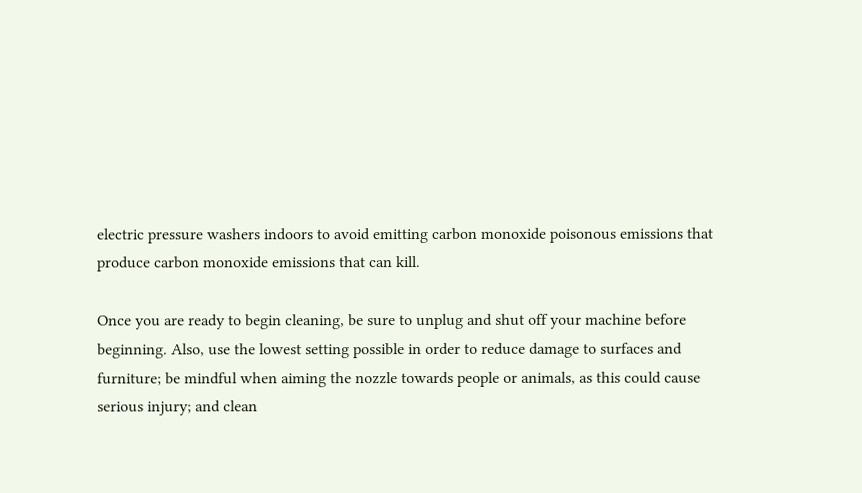electric pressure washers indoors to avoid emitting carbon monoxide poisonous emissions that produce carbon monoxide emissions that can kill.

Once you are ready to begin cleaning, be sure to unplug and shut off your machine before beginning. Also, use the lowest setting possible in order to reduce damage to surfaces and furniture; be mindful when aiming the nozzle towards people or animals, as this could cause serious injury; and clean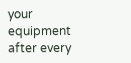your equipment after every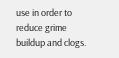use in order to reduce grime buildup and clogs.